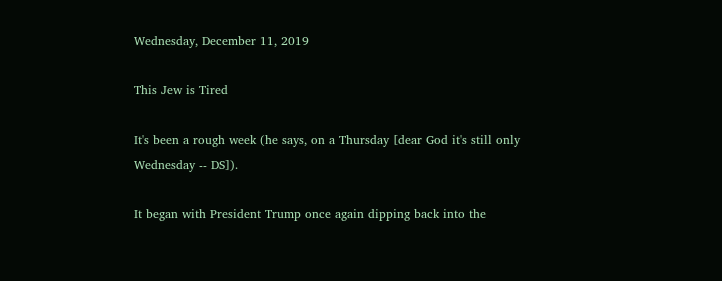Wednesday, December 11, 2019

This Jew is Tired

It's been a rough week (he says, on a Thursday [dear God it's still only Wednesday -- DS]).

It began with President Trump once again dipping back into the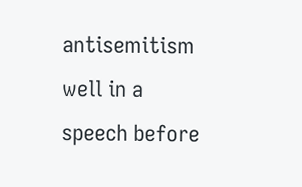antisemitism well in a speech before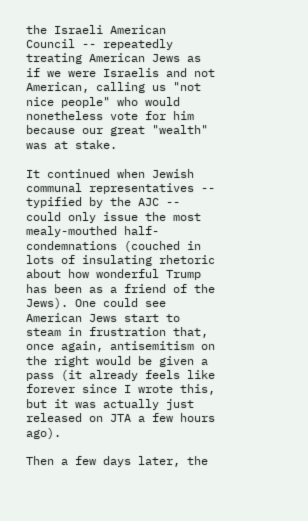the Israeli American Council -- repeatedly treating American Jews as if we were Israelis and not American, calling us "not nice people" who would nonetheless vote for him because our great "wealth" was at stake.

It continued when Jewish communal representatives -- typified by the AJC -- could only issue the most mealy-mouthed half-condemnations (couched in lots of insulating rhetoric about how wonderful Trump has been as a friend of the Jews). One could see American Jews start to steam in frustration that, once again, antisemitism on the right would be given a pass (it already feels like forever since I wrote this, but it was actually just released on JTA a few hours ago).

Then a few days later, the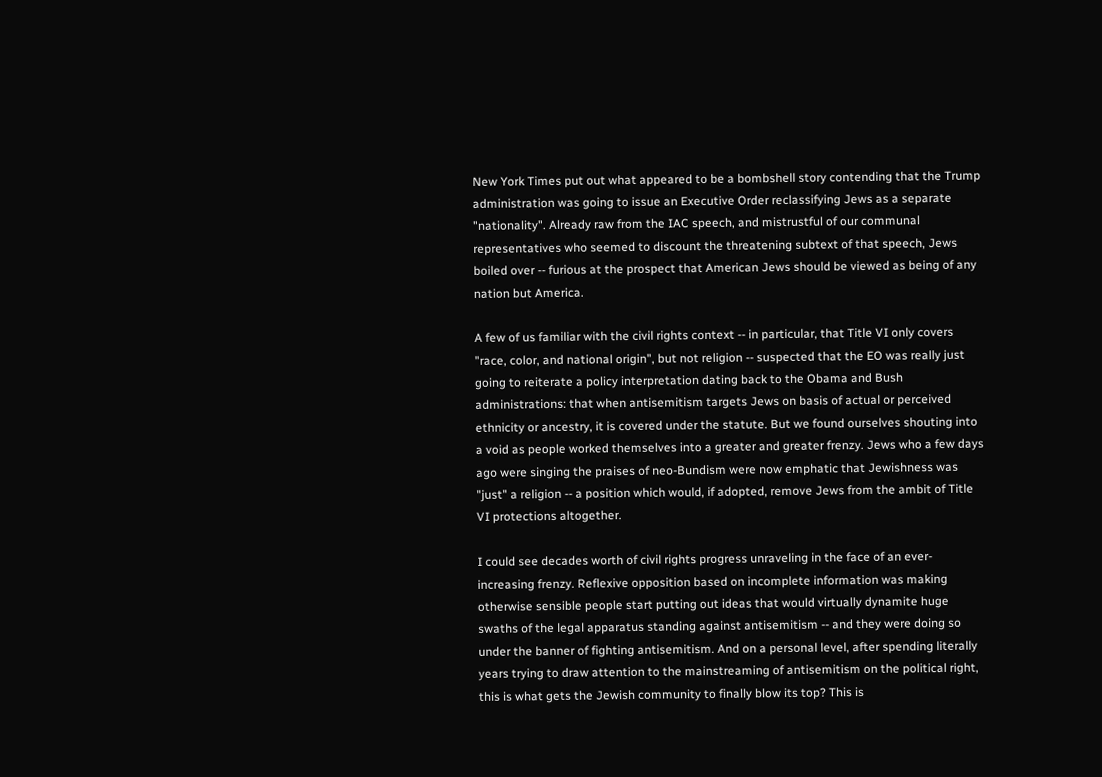New York Times put out what appeared to be a bombshell story contending that the Trump administration was going to issue an Executive Order reclassifying Jews as a separate "nationality". Already raw from the IAC speech, and mistrustful of our communal representatives who seemed to discount the threatening subtext of that speech, Jews boiled over -- furious at the prospect that American Jews should be viewed as being of any nation but America.

A few of us familiar with the civil rights context -- in particular, that Title VI only covers "race, color, and national origin", but not religion -- suspected that the EO was really just going to reiterate a policy interpretation dating back to the Obama and Bush administrations: that when antisemitism targets Jews on basis of actual or perceived ethnicity or ancestry, it is covered under the statute. But we found ourselves shouting into a void as people worked themselves into a greater and greater frenzy. Jews who a few days ago were singing the praises of neo-Bundism were now emphatic that Jewishness was "just" a religion -- a position which would, if adopted, remove Jews from the ambit of Title VI protections altogether.

I could see decades worth of civil rights progress unraveling in the face of an ever-increasing frenzy. Reflexive opposition based on incomplete information was making otherwise sensible people start putting out ideas that would virtually dynamite huge swaths of the legal apparatus standing against antisemitism -- and they were doing so under the banner of fighting antisemitism. And on a personal level, after spending literally years trying to draw attention to the mainstreaming of antisemitism on the political right, this is what gets the Jewish community to finally blow its top? This is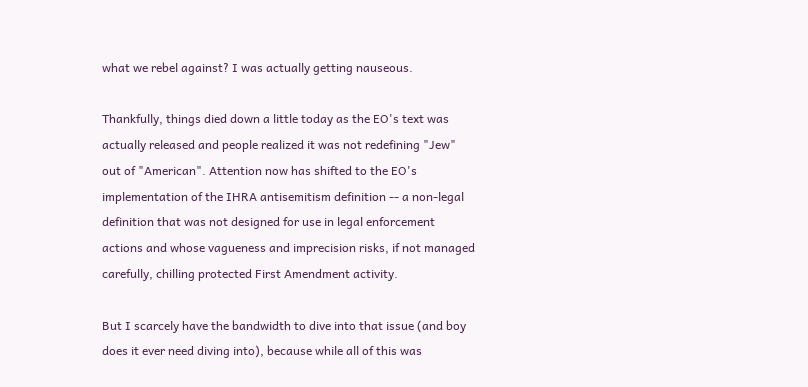what we rebel against? I was actually getting nauseous.

Thankfully, things died down a little today as the EO's text was actually released and people realized it was not redefining "Jew" out of "American". Attention now has shifted to the EO's implementation of the IHRA antisemitism definition -- a non-legal definition that was not designed for use in legal enforcement actions and whose vagueness and imprecision risks, if not managed carefully, chilling protected First Amendment activity.

But I scarcely have the bandwidth to dive into that issue (and boy does it ever need diving into), because while all of this was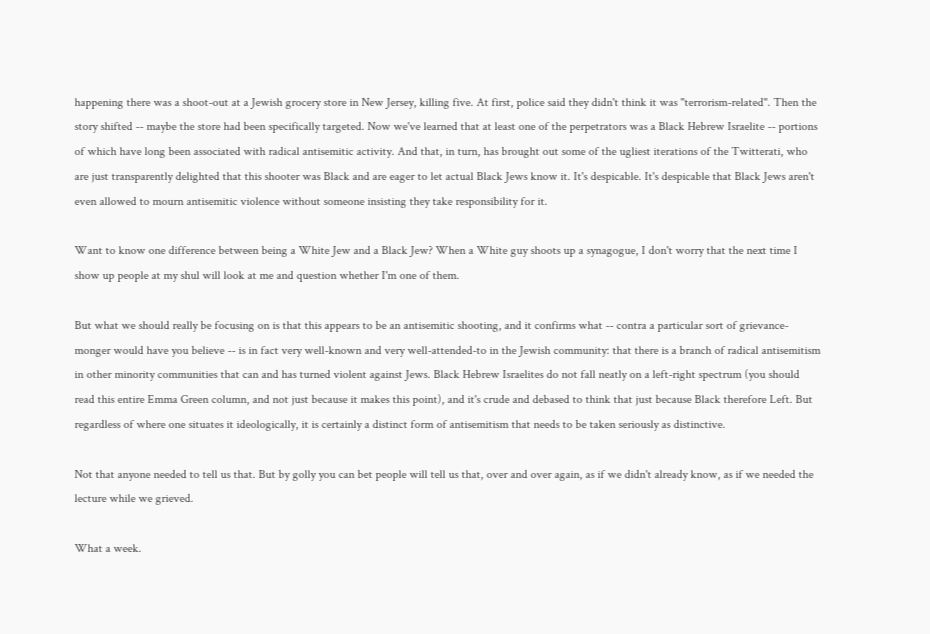happening there was a shoot-out at a Jewish grocery store in New Jersey, killing five. At first, police said they didn't think it was "terrorism-related". Then the story shifted -- maybe the store had been specifically targeted. Now we've learned that at least one of the perpetrators was a Black Hebrew Israelite -- portions of which have long been associated with radical antisemitic activity. And that, in turn, has brought out some of the ugliest iterations of the Twitterati, who are just transparently delighted that this shooter was Black and are eager to let actual Black Jews know it. It's despicable. It's despicable that Black Jews aren't even allowed to mourn antisemitic violence without someone insisting they take responsibility for it.

Want to know one difference between being a White Jew and a Black Jew? When a White guy shoots up a synagogue, I don't worry that the next time I show up people at my shul will look at me and question whether I'm one of them.

But what we should really be focusing on is that this appears to be an antisemitic shooting, and it confirms what -- contra a particular sort of grievance-monger would have you believe -- is in fact very well-known and very well-attended-to in the Jewish community: that there is a branch of radical antisemitism in other minority communities that can and has turned violent against Jews. Black Hebrew Israelites do not fall neatly on a left-right spectrum (you should read this entire Emma Green column, and not just because it makes this point), and it's crude and debased to think that just because Black therefore Left. But regardless of where one situates it ideologically, it is certainly a distinct form of antisemitism that needs to be taken seriously as distinctive.

Not that anyone needed to tell us that. But by golly you can bet people will tell us that, over and over again, as if we didn't already know, as if we needed the lecture while we grieved.

What a week.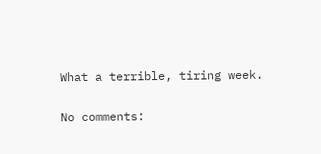What a terrible, tiring week.

No comments: